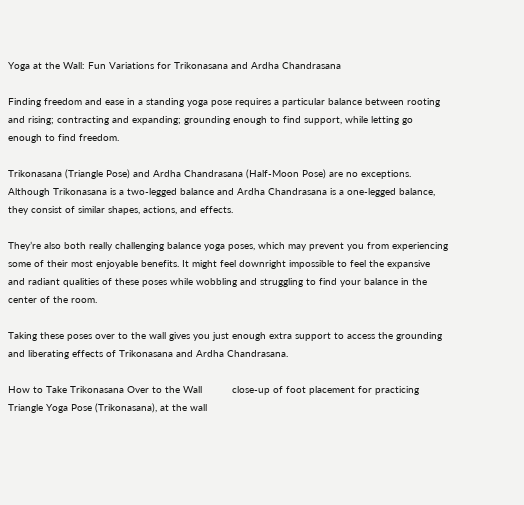Yoga at the Wall: Fun Variations for Trikonasana and Ardha Chandrasana

Finding freedom and ease in a standing yoga pose requires a particular balance between rooting and rising; contracting and expanding; grounding enough to find support, while letting go enough to find freedom.

Trikonasana (Triangle Pose) and Ardha Chandrasana (Half-Moon Pose) are no exceptions. Although Trikonasana is a two-legged balance and Ardha Chandrasana is a one-legged balance, they consist of similar shapes, actions, and effects.

They’re also both really challenging balance yoga poses, which may prevent you from experiencing some of their most enjoyable benefits. It might feel downright impossible to feel the expansive and radiant qualities of these poses while wobbling and struggling to find your balance in the center of the room.

Taking these poses over to the wall gives you just enough extra support to access the grounding and liberating effects of Trikonasana and Ardha Chandrasana.

How to Take Trikonasana Over to the Wall          close-up of foot placement for practicing Triangle Yoga Pose (Trikonasana), at the wall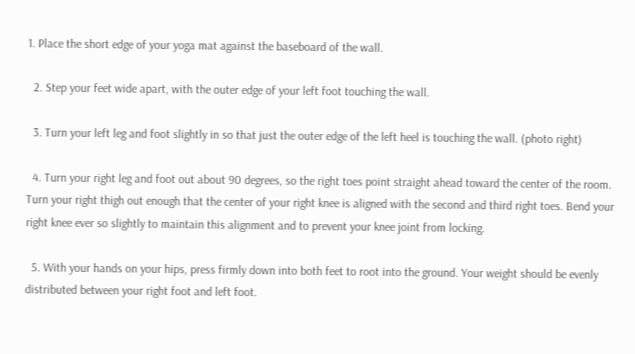1. Place the short edge of your yoga mat against the baseboard of the wall.

  2. Step your feet wide apart, with the outer edge of your left foot touching the wall.

  3. Turn your left leg and foot slightly in so that just the outer edge of the left heel is touching the wall. (photo right)

  4. Turn your right leg and foot out about 90 degrees, so the right toes point straight ahead toward the center of the room. Turn your right thigh out enough that the center of your right knee is aligned with the second and third right toes. Bend your right knee ever so slightly to maintain this alignment and to prevent your knee joint from locking.

  5. With your hands on your hips, press firmly down into both feet to root into the ground. Your weight should be evenly distributed between your right foot and left foot.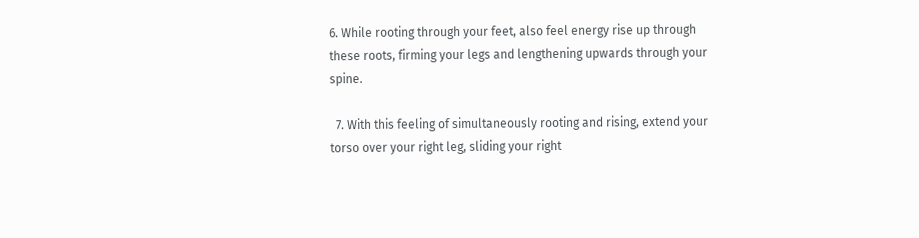6. While rooting through your feet, also feel energy rise up through these roots, firming your legs and lengthening upwards through your spine.

  7. With this feeling of simultaneously rooting and rising, extend your torso over your right leg, sliding your right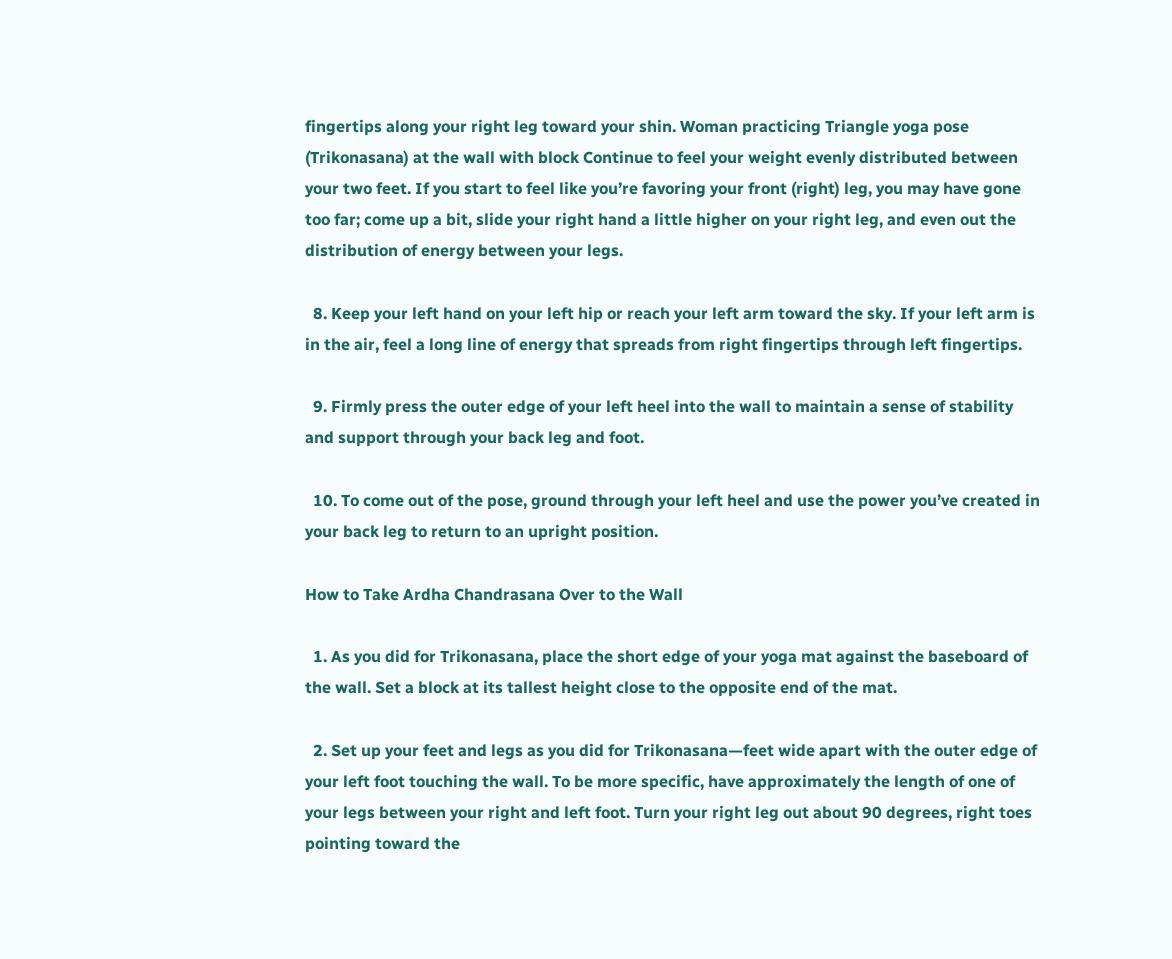fingertips along your right leg toward your shin. Woman practicing Triangle yoga pose (Trikonasana) at the wall with block Continue to feel your weight evenly distributed between your two feet. If you start to feel like you’re favoring your front (right) leg, you may have gone too far; come up a bit, slide your right hand a little higher on your right leg, and even out the distribution of energy between your legs.

  8. Keep your left hand on your left hip or reach your left arm toward the sky. If your left arm is in the air, feel a long line of energy that spreads from right fingertips through left fingertips.

  9. Firmly press the outer edge of your left heel into the wall to maintain a sense of stability and support through your back leg and foot.

  10. To come out of the pose, ground through your left heel and use the power you’ve created in your back leg to return to an upright position.

How to Take Ardha Chandrasana Over to the Wall

  1. As you did for Trikonasana, place the short edge of your yoga mat against the baseboard of the wall. Set a block at its tallest height close to the opposite end of the mat.

  2. Set up your feet and legs as you did for Trikonasana—feet wide apart with the outer edge of your left foot touching the wall. To be more specific, have approximately the length of one of your legs between your right and left foot. Turn your right leg out about 90 degrees, right toes pointing toward the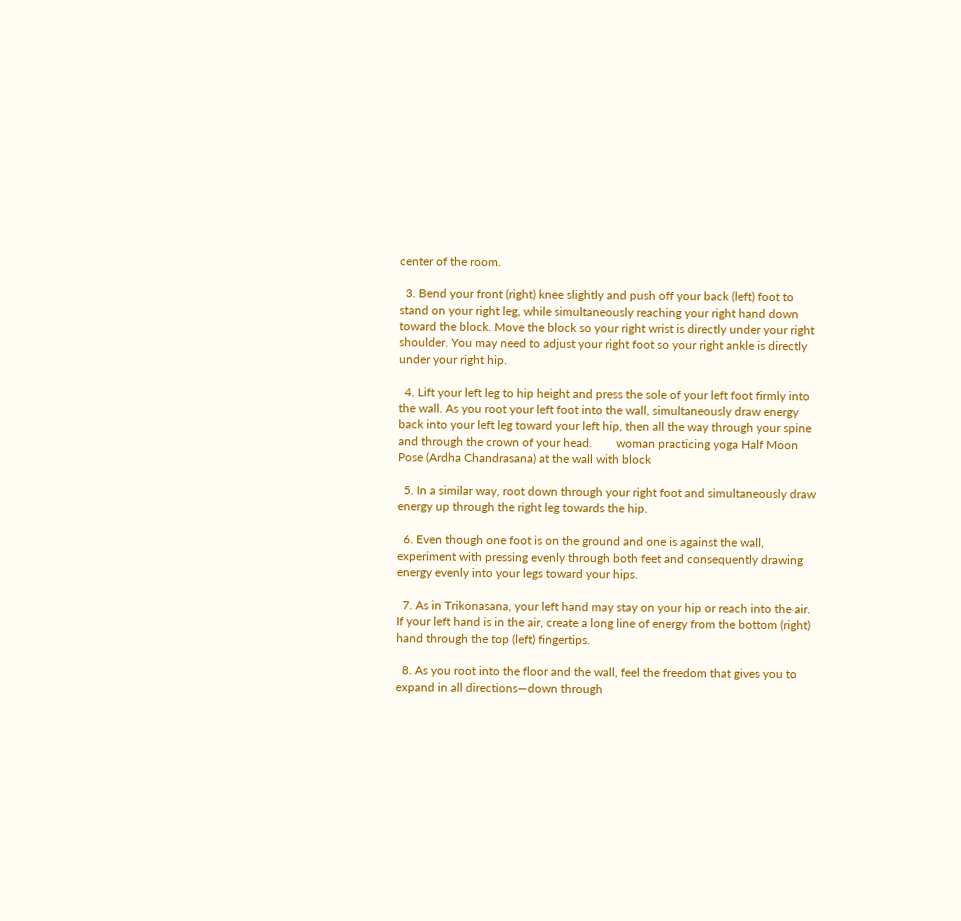center of the room.

  3. Bend your front (right) knee slightly and push off your back (left) foot to stand on your right leg, while simultaneously reaching your right hand down toward the block. Move the block so your right wrist is directly under your right shoulder. You may need to adjust your right foot so your right ankle is directly under your right hip.

  4. Lift your left leg to hip height and press the sole of your left foot firmly into the wall. As you root your left foot into the wall, simultaneously draw energy back into your left leg toward your left hip, then all the way through your spine and through the crown of your head.        woman practicing yoga Half Moon Pose (Ardha Chandrasana) at the wall with block

  5. In a similar way, root down through your right foot and simultaneously draw energy up through the right leg towards the hip.

  6. Even though one foot is on the ground and one is against the wall, experiment with pressing evenly through both feet and consequently drawing energy evenly into your legs toward your hips.

  7. As in Trikonasana, your left hand may stay on your hip or reach into the air. If your left hand is in the air, create a long line of energy from the bottom (right) hand through the top (left) fingertips.

  8. As you root into the floor and the wall, feel the freedom that gives you to expand in all directions—down through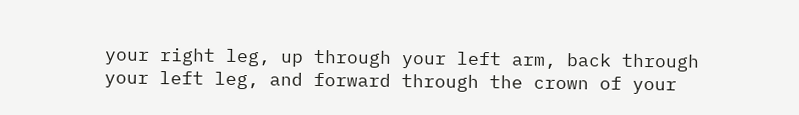your right leg, up through your left arm, back through your left leg, and forward through the crown of your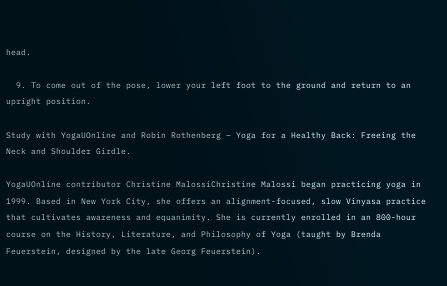head.

  9. To come out of the pose, lower your left foot to the ground and return to an upright position.

Study with YogaUOnline and Robin Rothenberg – Yoga for a Healthy Back: Freeing the Neck and Shoulder Girdle.

YogaUOnline contributor Christine MalossiChristine Malossi began practicing yoga in 1999. Based in New York City, she offers an alignment-focused, slow Vinyasa practice that cultivates awareness and equanimity. She is currently enrolled in an 800-hour course on the History, Literature, and Philosophy of Yoga (taught by Brenda Feuerstein, designed by the late Georg Feuerstein).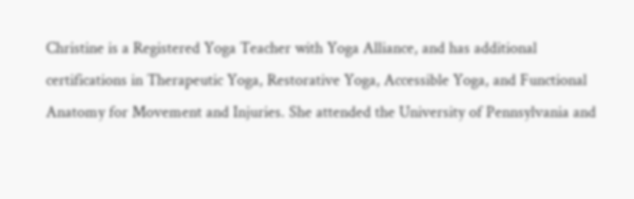Christine is a Registered Yoga Teacher with Yoga Alliance, and has additional certifications in Therapeutic Yoga, Restorative Yoga, Accessible Yoga, and Functional Anatomy for Movement and Injuries. She attended the University of Pennsylvania and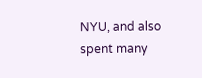NYU, and also spent many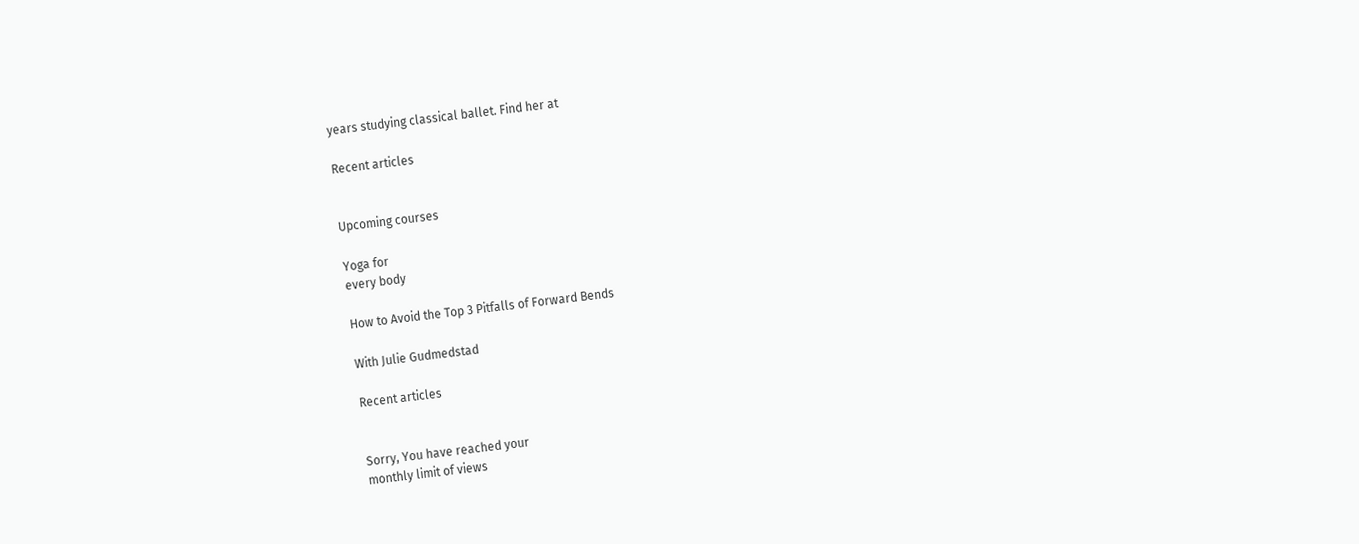years studying classical ballet. Find her at

Recent articles


Upcoming courses

Yoga for
every body

How to Avoid the Top 3 Pitfalls of Forward Bends

With Julie Gudmedstad

Recent articles


Sorry, You have reached your
monthly limit of views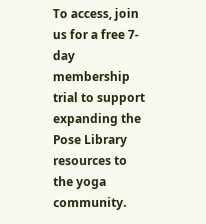To access, join us for a free 7-day membership trial to support expanding the Pose Library resources to the yoga community.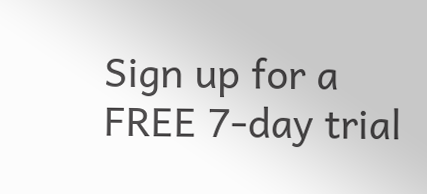Sign up for a FREE 7-day trial